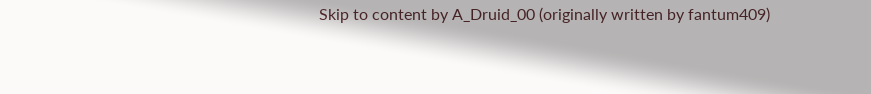Skip to content by A_Druid_00 (originally written by fantum409)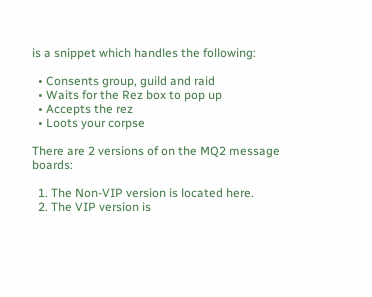is a snippet which handles the following:

  • Consents group, guild and raid
  • Waits for the Rez box to pop up
  • Accepts the rez
  • Loots your corpse

There are 2 versions of on the MQ2 message boards:

  1. The Non-VIP version is located here.
  2. The VIP version is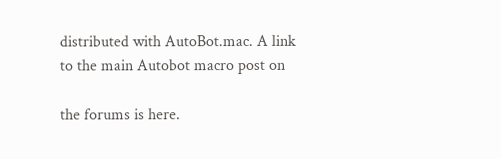distributed with AutoBot.mac. A link to the main Autobot macro post on

the forums is here.